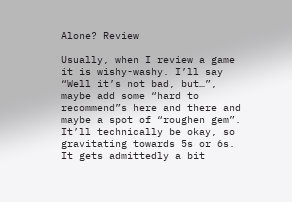Alone? Review

Usually, when I review a game it is wishy-washy. I’ll say “Well it’s not bad, but…”, maybe add some “hard to recommend”s here and there and maybe a spot of “roughen gem”. It’ll technically be okay, so gravitating towards 5s or 6s. It gets admittedly a bit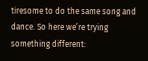tiresome to do the same song and dance. So here we’re trying something different: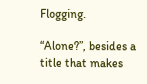Flogging.

“Alone?”, besides a title that makes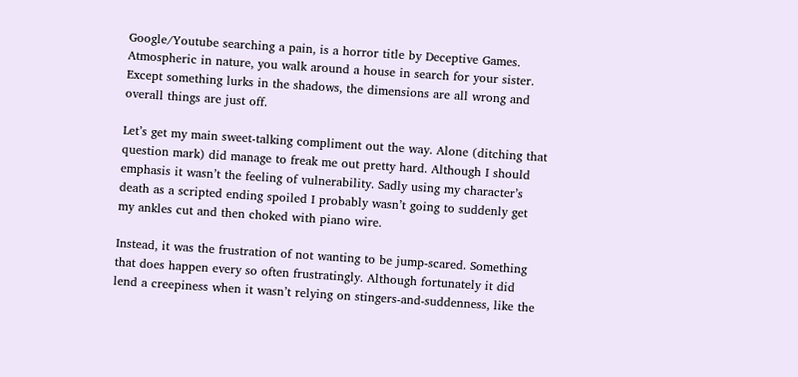Google/Youtube searching a pain, is a horror title by Deceptive Games. Atmospheric in nature, you walk around a house in search for your sister. Except something lurks in the shadows, the dimensions are all wrong and overall things are just off.

Let’s get my main sweet-talking compliment out the way. Alone (ditching that question mark) did manage to freak me out pretty hard. Although I should emphasis it wasn’t the feeling of vulnerability. Sadly using my character’s death as a scripted ending spoiled I probably wasn’t going to suddenly get my ankles cut and then choked with piano wire.

Instead, it was the frustration of not wanting to be jump-scared. Something that does happen every so often frustratingly. Although fortunately it did lend a creepiness when it wasn’t relying on stingers-and-suddenness, like the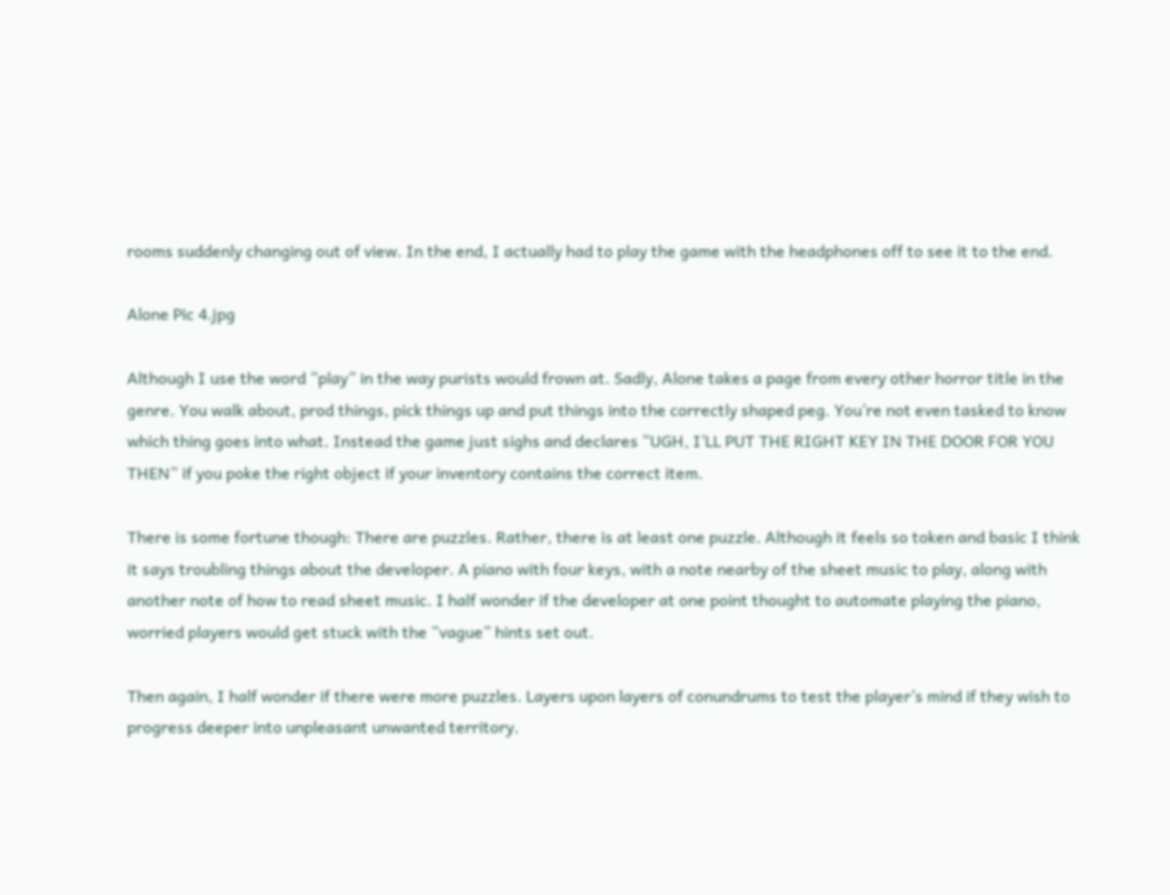rooms suddenly changing out of view. In the end, I actually had to play the game with the headphones off to see it to the end.

Alone Pic 4.jpg

Although I use the word “play” in the way purists would frown at. Sadly, Alone takes a page from every other horror title in the genre. You walk about, prod things, pick things up and put things into the correctly shaped peg. You’re not even tasked to know which thing goes into what. Instead the game just sighs and declares “UGH, I’LL PUT THE RIGHT KEY IN THE DOOR FOR YOU THEN” if you poke the right object if your inventory contains the correct item.

There is some fortune though: There are puzzles. Rather, there is at least one puzzle. Although it feels so token and basic I think it says troubling things about the developer. A piano with four keys, with a note nearby of the sheet music to play, along with another note of how to read sheet music. I half wonder if the developer at one point thought to automate playing the piano, worried players would get stuck with the “vague” hints set out.

Then again, I half wonder if there were more puzzles. Layers upon layers of conundrums to test the player’s mind if they wish to progress deeper into unpleasant unwanted territory.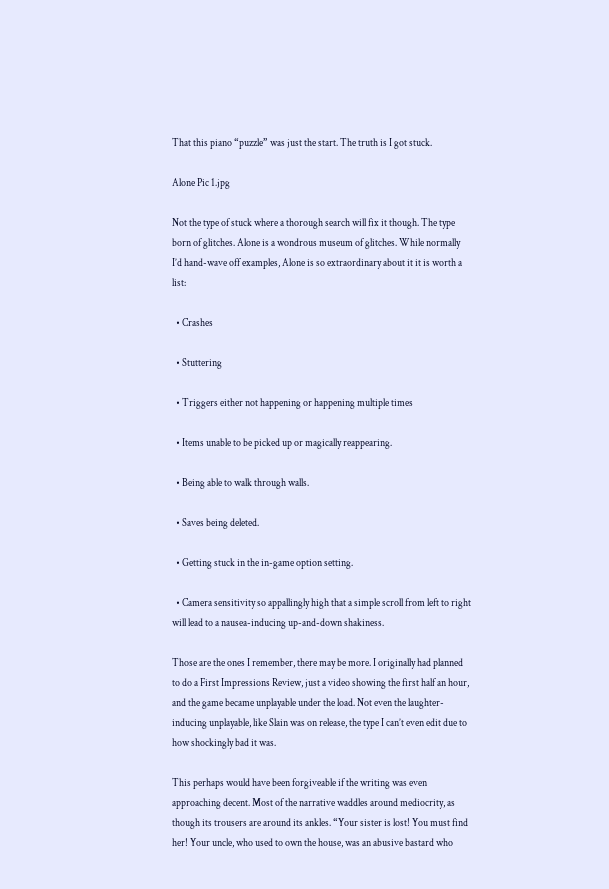That this piano “puzzle” was just the start. The truth is I got stuck.

Alone Pic 1.jpg

Not the type of stuck where a thorough search will fix it though. The type born of glitches. Alone is a wondrous museum of glitches. While normally I’d hand-wave off examples, Alone is so extraordinary about it it is worth a list:

  • Crashes

  • Stuttering

  • Triggers either not happening or happening multiple times

  • Items unable to be picked up or magically reappearing.

  • Being able to walk through walls.

  • Saves being deleted.

  • Getting stuck in the in-game option setting.

  • Camera sensitivity so appallingly high that a simple scroll from left to right will lead to a nausea-inducing up-and-down shakiness.

Those are the ones I remember, there may be more. I originally had planned to do a First Impressions Review, just a video showing the first half an hour, and the game became unplayable under the load. Not even the laughter-inducing unplayable, like Slain was on release, the type I can’t even edit due to how shockingly bad it was.

This perhaps would have been forgiveable if the writing was even approaching decent. Most of the narrative waddles around mediocrity, as though its trousers are around its ankles. “Your sister is lost! You must find her! Your uncle, who used to own the house, was an abusive bastard who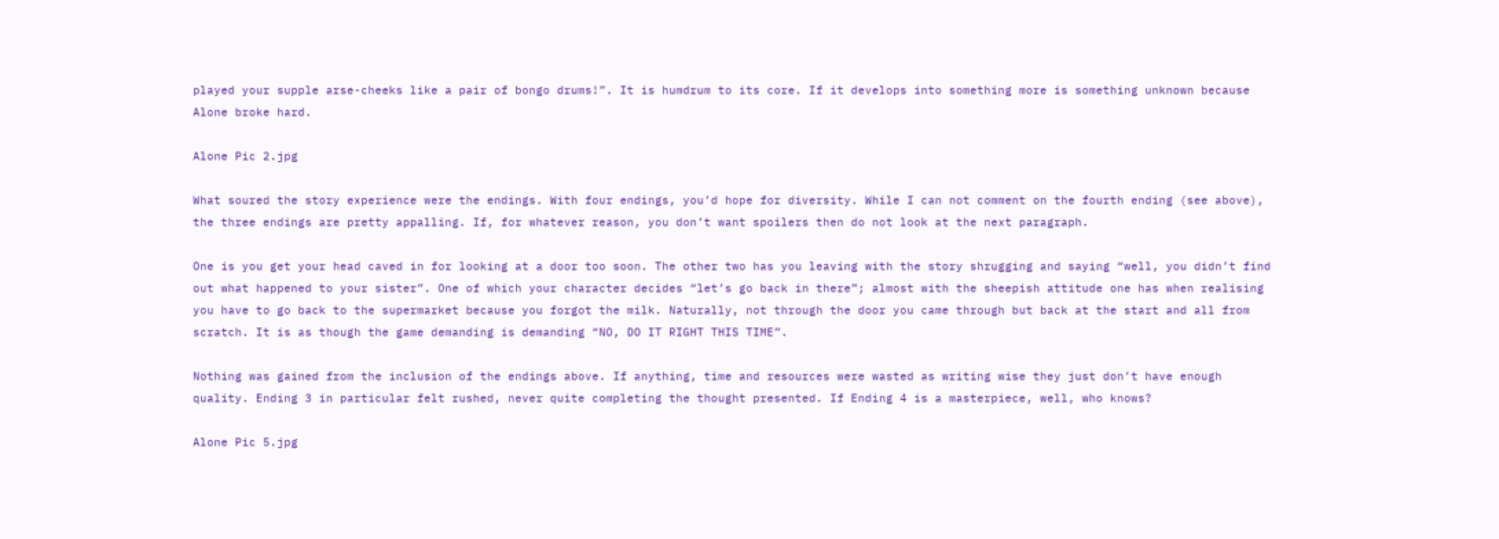played your supple arse-cheeks like a pair of bongo drums!”. It is humdrum to its core. If it develops into something more is something unknown because Alone broke hard.

Alone Pic 2.jpg

What soured the story experience were the endings. With four endings, you’d hope for diversity. While I can not comment on the fourth ending (see above), the three endings are pretty appalling. If, for whatever reason, you don’t want spoilers then do not look at the next paragraph.

One is you get your head caved in for looking at a door too soon. The other two has you leaving with the story shrugging and saying “well, you didn’t find out what happened to your sister”. One of which your character decides “let’s go back in there”; almost with the sheepish attitude one has when realising you have to go back to the supermarket because you forgot the milk. Naturally, not through the door you came through but back at the start and all from scratch. It is as though the game demanding is demanding “NO, DO IT RIGHT THIS TIME”.

Nothing was gained from the inclusion of the endings above. If anything, time and resources were wasted as writing wise they just don’t have enough quality. Ending 3 in particular felt rushed, never quite completing the thought presented. If Ending 4 is a masterpiece, well, who knows?

Alone Pic 5.jpg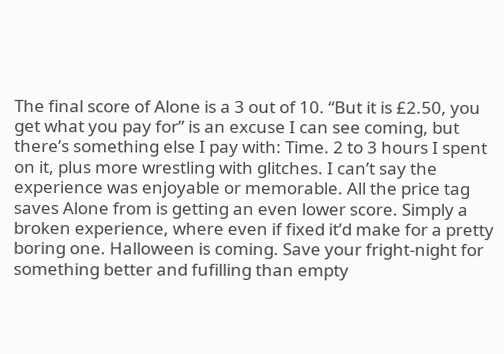The final score of Alone is a 3 out of 10. “But it is £2.50, you get what you pay for” is an excuse I can see coming, but there’s something else I pay with: Time. 2 to 3 hours I spent on it, plus more wrestling with glitches. I can’t say the experience was enjoyable or memorable. All the price tag saves Alone from is getting an even lower score. Simply a broken experience, where even if fixed it’d make for a pretty boring one. Halloween is coming. Save your fright-night for something better and fufilling than empty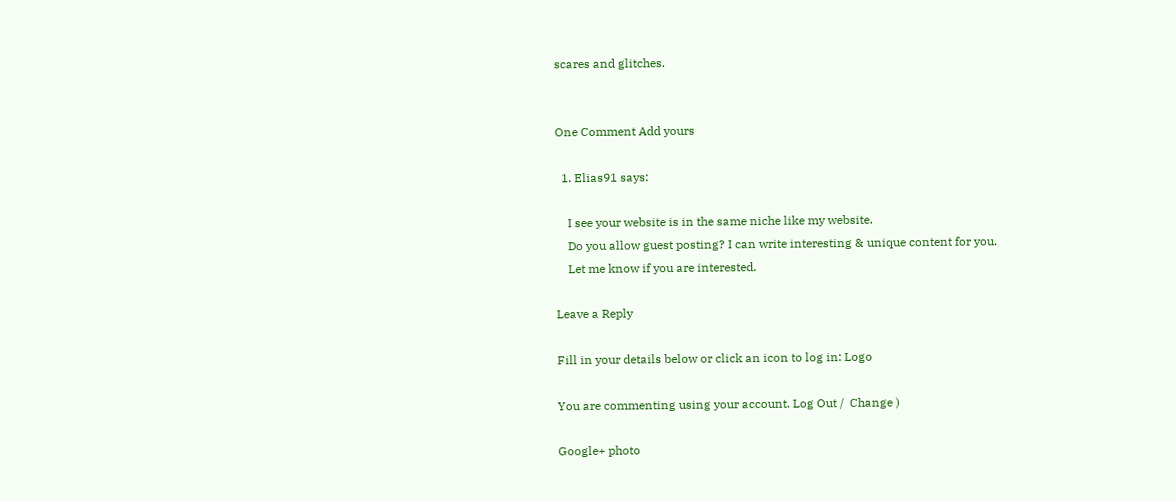scares and glitches.


One Comment Add yours

  1. Elias91 says:

    I see your website is in the same niche like my website.
    Do you allow guest posting? I can write interesting & unique content for you.
    Let me know if you are interested.

Leave a Reply

Fill in your details below or click an icon to log in: Logo

You are commenting using your account. Log Out /  Change )

Google+ photo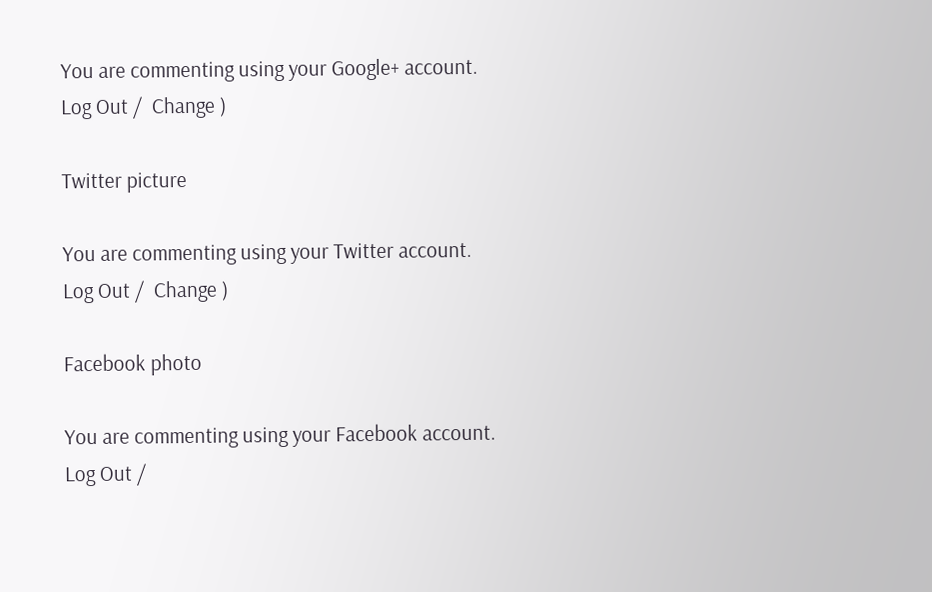You are commenting using your Google+ account. Log Out /  Change )

Twitter picture

You are commenting using your Twitter account. Log Out /  Change )

Facebook photo

You are commenting using your Facebook account. Log Out /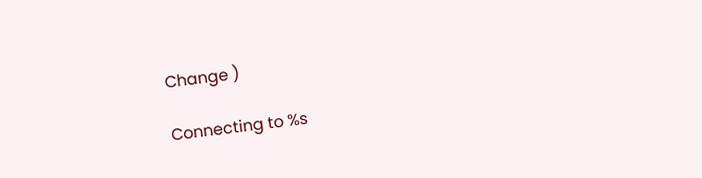Change )

Connecting to %s